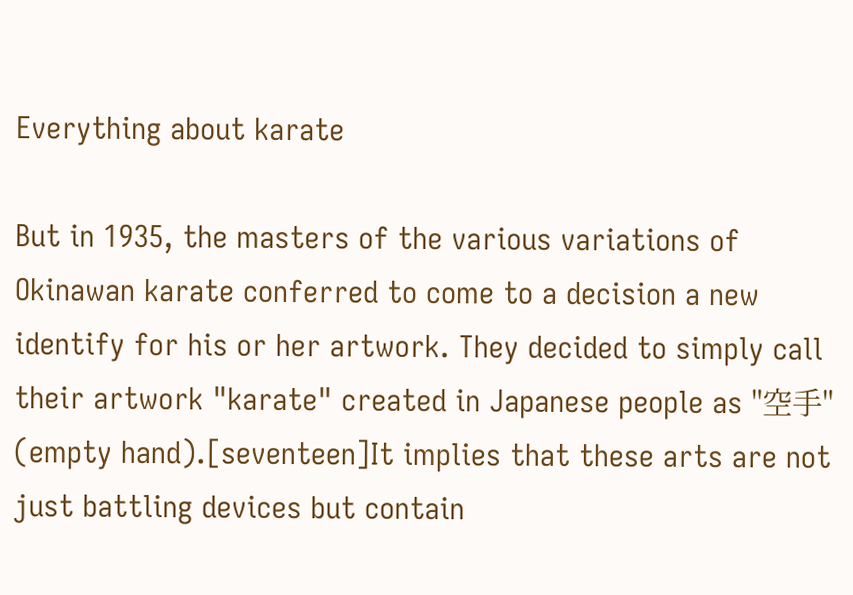Everything about karate

But in 1935, the masters of the various variations of Okinawan karate conferred to come to a decision a new identify for his or her artwork. They decided to simply call their artwork "karate" created in Japanese people as "空手" (empty hand).[seventeen]It implies that these arts are not just battling devices but contain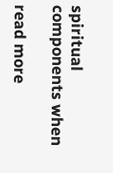spiritual components when

read more